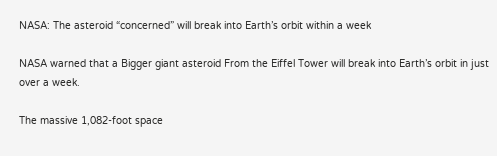NASA: The asteroid “concerned” will break into Earth’s orbit within a week

NASA warned that a Bigger giant asteroid From the Eiffel Tower will break into Earth’s orbit in just over a week.

The massive 1,082-foot space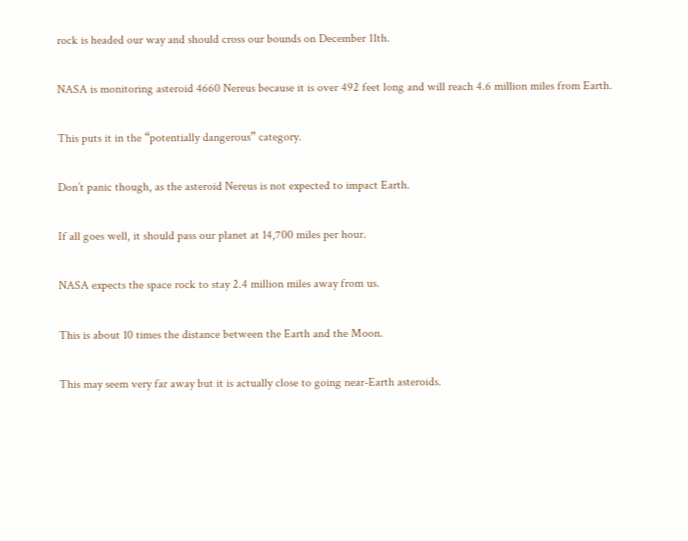rock is headed our way and should cross our bounds on December 11th.

NASA is monitoring asteroid 4660 Nereus because it is over 492 feet long and will reach 4.6 million miles from Earth.

This puts it in the “potentially dangerous” category.

Don’t panic though, as the asteroid Nereus is not expected to impact Earth.

If all goes well, it should pass our planet at 14,700 miles per hour.

NASA expects the space rock to stay 2.4 million miles away from us.

This is about 10 times the distance between the Earth and the Moon.

This may seem very far away but it is actually close to going near-Earth asteroids.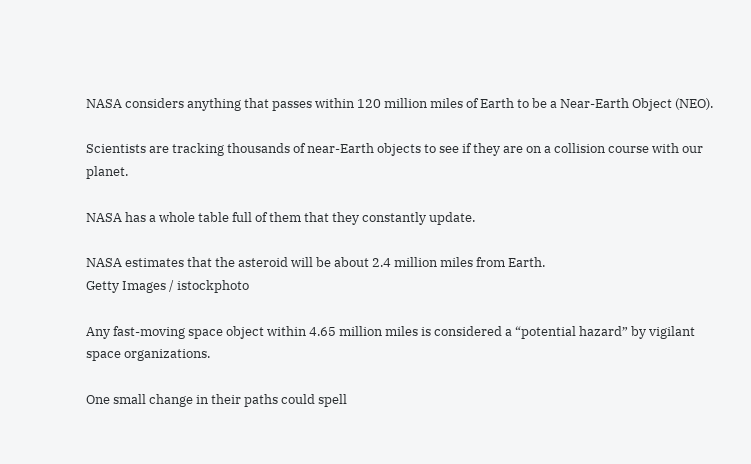NASA considers anything that passes within 120 million miles of Earth to be a Near-Earth Object (NEO).

Scientists are tracking thousands of near-Earth objects to see if they are on a collision course with our planet.

NASA has a whole table full of them that they constantly update.

NASA estimates that the asteroid will be about 2.4 million miles from Earth.
Getty Images / istockphoto

Any fast-moving space object within 4.65 million miles is considered a “potential hazard” by vigilant space organizations.

One small change in their paths could spell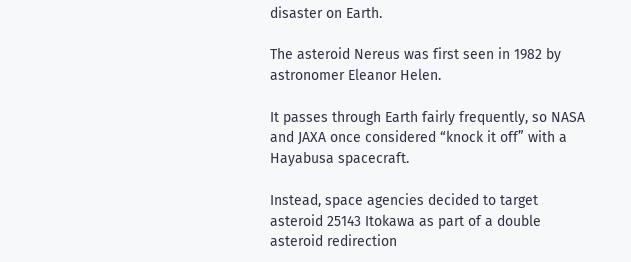disaster on Earth.

The asteroid Nereus was first seen in 1982 by astronomer Eleanor Helen.

It passes through Earth fairly frequently, so NASA and JAXA once considered “knock it off” with a Hayabusa spacecraft.

Instead, space agencies decided to target asteroid 25143 Itokawa as part of a double asteroid redirection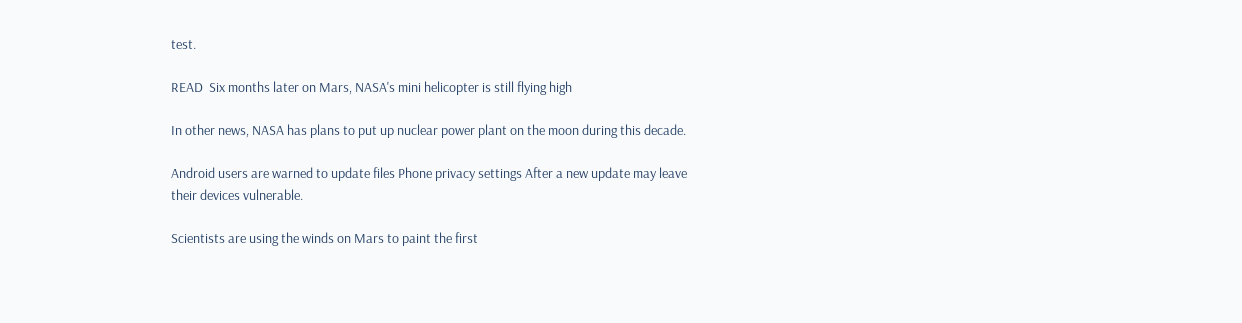test.

READ  Six months later on Mars, NASA's mini helicopter is still flying high

In other news, NASA has plans to put up nuclear power plant on the moon during this decade.

Android users are warned to update files Phone privacy settings After a new update may leave their devices vulnerable.

Scientists are using the winds on Mars to paint the first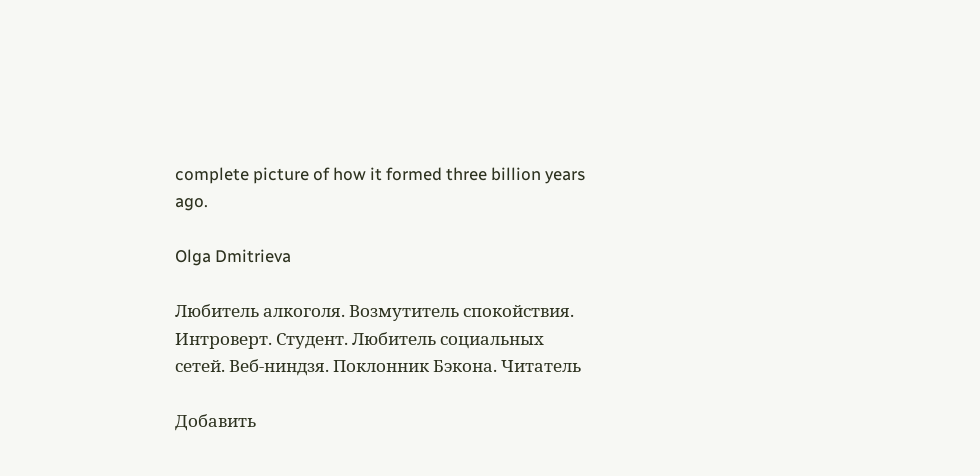complete picture of how it formed three billion years ago.

Olga Dmitrieva

Любитель алкоголя. Возмутитель спокойствия. Интроверт. Студент. Любитель социальных сетей. Веб-ниндзя. Поклонник Бэкона. Читатель

Добавить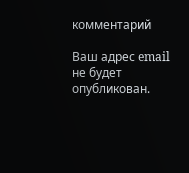комментарий

Ваш адрес email не будет опубликован.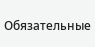Обязательные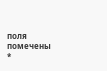поля помечены *